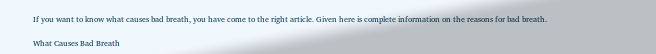If you want to know what causes bad breath, you have come to the right article. Given here is complete information on the reasons for bad breath.

What Causes Bad Breath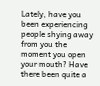Lately, have you been experiencing people shying away from you the moment you open your mouth? Have there been quite a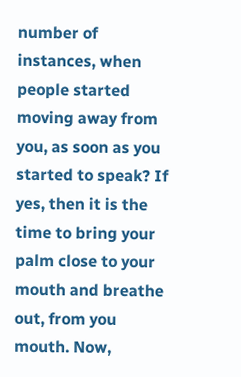number of instances, when people started moving away from you, as soon as you started to speak? If yes, then it is the time to bring your palm close to your mouth and breathe out, from you mouth. Now,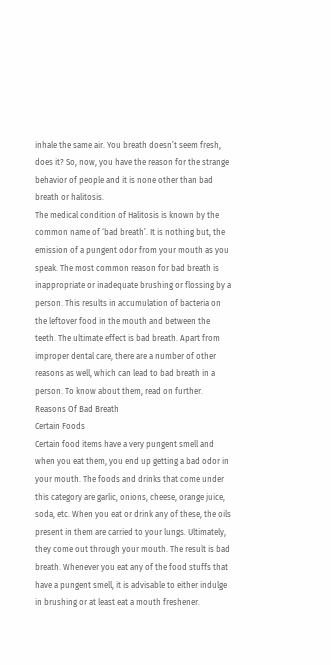inhale the same air. You breath doesn’t seem fresh, does it? So, now, you have the reason for the strange behavior of people and it is none other than bad breath or halitosis.
The medical condition of Halitosis is known by the common name of ‘bad breath’. It is nothing but, the emission of a pungent odor from your mouth as you speak. The most common reason for bad breath is inappropriate or inadequate brushing or flossing by a person. This results in accumulation of bacteria on the leftover food in the mouth and between the teeth. The ultimate effect is bad breath. Apart from improper dental care, there are a number of other reasons as well, which can lead to bad breath in a person. To know about them, read on further.
Reasons Of Bad Breath
Certain Foods
Certain food items have a very pungent smell and when you eat them, you end up getting a bad odor in your mouth. The foods and drinks that come under this category are garlic, onions, cheese, orange juice, soda, etc. When you eat or drink any of these, the oils present in them are carried to your lungs. Ultimately, they come out through your mouth. The result is bad breath. Whenever you eat any of the food stuffs that have a pungent smell, it is advisable to either indulge in brushing or at least eat a mouth freshener.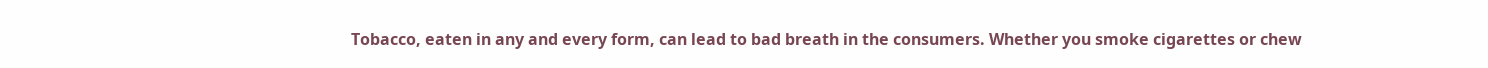Tobacco, eaten in any and every form, can lead to bad breath in the consumers. Whether you smoke cigarettes or chew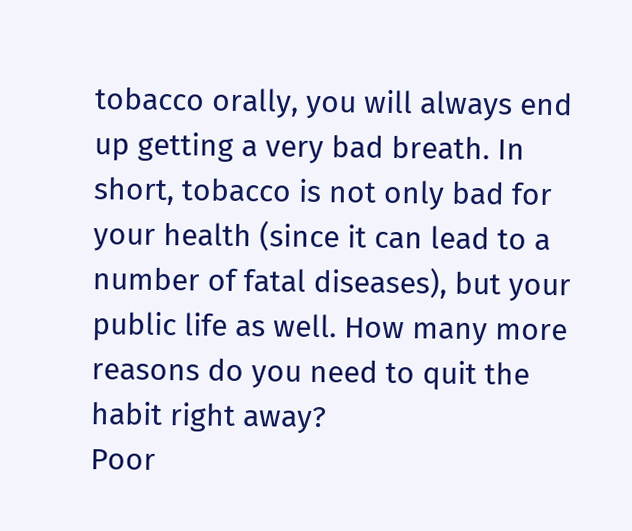tobacco orally, you will always end up getting a very bad breath. In short, tobacco is not only bad for your health (since it can lead to a number of fatal diseases), but your public life as well. How many more reasons do you need to quit the habit right away?
Poor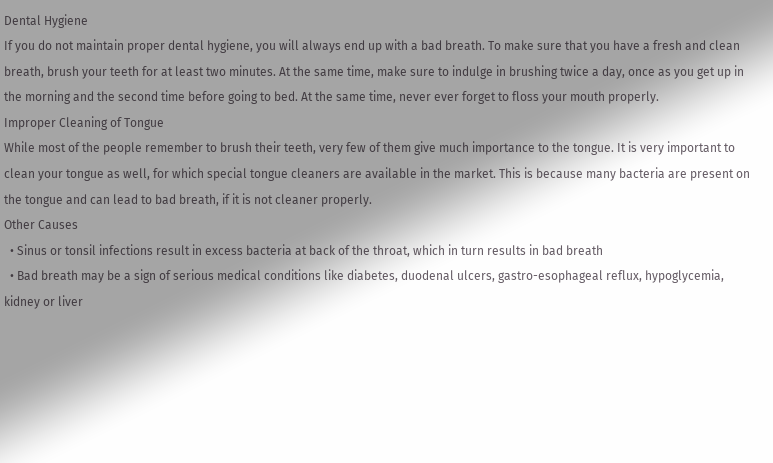Dental Hygiene
If you do not maintain proper dental hygiene, you will always end up with a bad breath. To make sure that you have a fresh and clean breath, brush your teeth for at least two minutes. At the same time, make sure to indulge in brushing twice a day, once as you get up in the morning and the second time before going to bed. At the same time, never ever forget to floss your mouth properly.
Improper Cleaning of Tongue
While most of the people remember to brush their teeth, very few of them give much importance to the tongue. It is very important to clean your tongue as well, for which special tongue cleaners are available in the market. This is because many bacteria are present on the tongue and can lead to bad breath, if it is not cleaner properly.
Other Causes
  • Sinus or tonsil infections result in excess bacteria at back of the throat, which in turn results in bad breath
  • Bad breath may be a sign of serious medical conditions like diabetes, duodenal ulcers, gastro-esophageal reflux, hypoglycemia, kidney or liver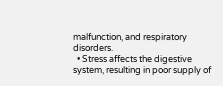malfunction, and respiratory disorders.
  • Stress affects the digestive system, resulting in poor supply of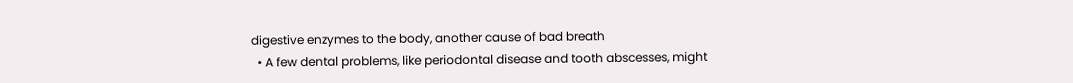digestive enzymes to the body, another cause of bad breath
  • A few dental problems, like periodontal disease and tooth abscesses, might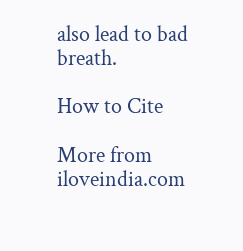also lead to bad breath.

How to Cite

More from iloveindia.com